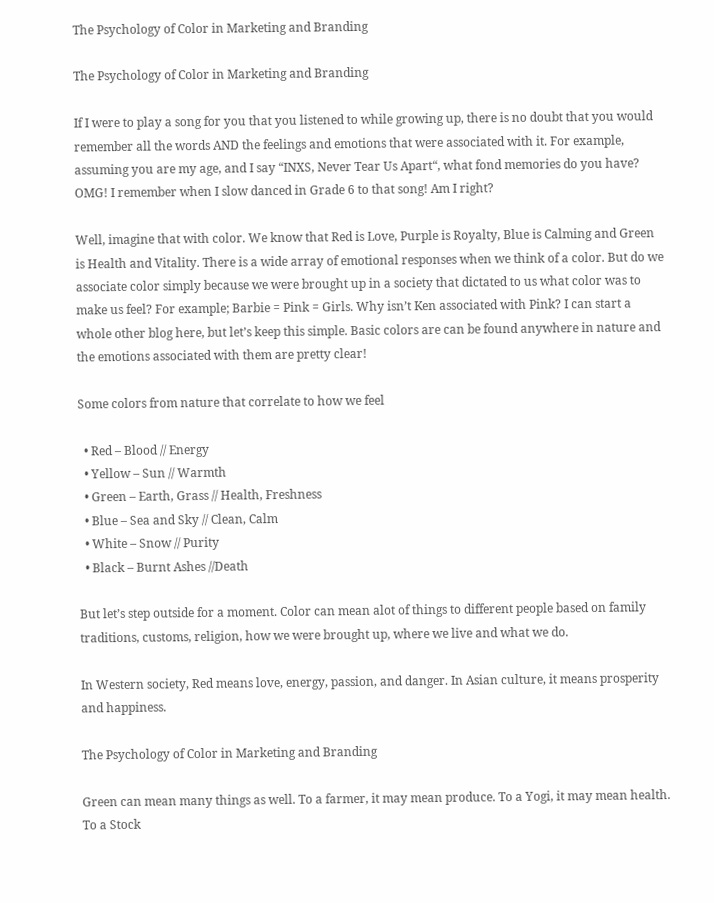The Psychology of Color in Marketing and Branding

The Psychology of Color in Marketing and Branding

If I were to play a song for you that you listened to while growing up, there is no doubt that you would remember all the words AND the feelings and emotions that were associated with it. For example, assuming you are my age, and I say “INXS, Never Tear Us Apart“, what fond memories do you have? OMG! I remember when I slow danced in Grade 6 to that song! Am I right?

Well, imagine that with color. We know that Red is Love, Purple is Royalty, Blue is Calming and Green is Health and Vitality. There is a wide array of emotional responses when we think of a color. But do we associate color simply because we were brought up in a society that dictated to us what color was to make us feel? For example; Barbie = Pink = Girls. Why isn’t Ken associated with Pink? I can start a whole other blog here, but let’s keep this simple. Basic colors are can be found anywhere in nature and the emotions associated with them are pretty clear!

Some colors from nature that correlate to how we feel

  • Red – Blood // Energy
  • Yellow – Sun // Warmth
  • Green – Earth, Grass // Health, Freshness
  • Blue – Sea and Sky // Clean, Calm
  • White – Snow // Purity
  • Black – Burnt Ashes //Death

But let’s step outside for a moment. Color can mean alot of things to different people based on family traditions, customs, religion, how we were brought up, where we live and what we do.

In Western society, Red means love, energy, passion, and danger. In Asian culture, it means prosperity and happiness.

The Psychology of Color in Marketing and Branding

Green can mean many things as well. To a farmer, it may mean produce. To a Yogi, it may mean health. To a Stock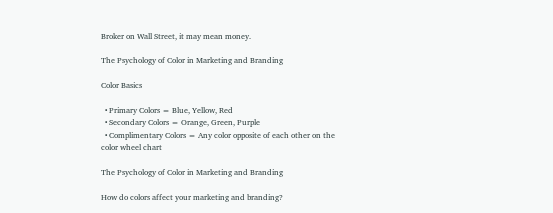Broker on Wall Street, it may mean money.

The Psychology of Color in Marketing and Branding

Color Basics

  • Primary Colors = Blue, Yellow, Red
  • Secondary Colors = Orange, Green, Purple
  • Complimentary Colors = Any color opposite of each other on the color wheel chart

The Psychology of Color in Marketing and Branding

How do colors affect your marketing and branding?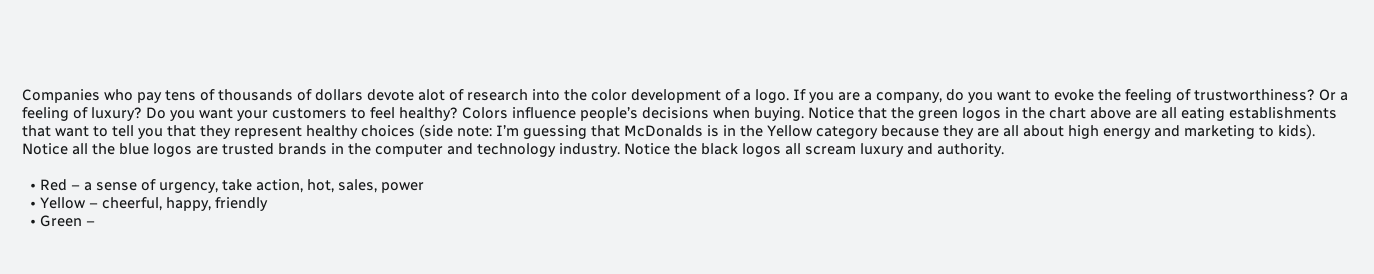Companies who pay tens of thousands of dollars devote alot of research into the color development of a logo. If you are a company, do you want to evoke the feeling of trustworthiness? Or a feeling of luxury? Do you want your customers to feel healthy? Colors influence people’s decisions when buying. Notice that the green logos in the chart above are all eating establishments that want to tell you that they represent healthy choices (side note: I’m guessing that McDonalds is in the Yellow category because they are all about high energy and marketing to kids). Notice all the blue logos are trusted brands in the computer and technology industry. Notice the black logos all scream luxury and authority.

  • Red – a sense of urgency, take action, hot, sales, power
  • Yellow – cheerful, happy, friendly
  • Green –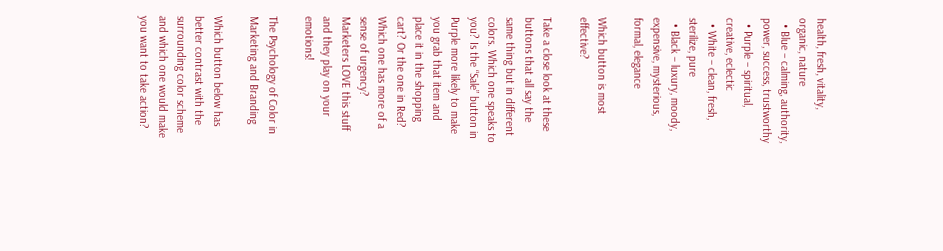health, fresh, vitality, organic, nature
  • Blue – calming, authority, power, success, trustworthy
  • Purple – spiritual, creative, eclectic
  • White – clean, fresh, sterilize, pure
  • Black – luxury, moody, expensive, mysterious, formal, elegance

Which button is most effective?

Take a close look at these buttons that all say the same thing but in different colors. Which one speaks to you? Is the “Sale” button in Purple more likely to make you grab that item and place it in the shopping cart? Or the one in Red? Which one has more of a sense of urgency? Marketers LOVE this stuff and they play on your emotions!

The Psychology of Color in Marketing and Branding

Which button below has better contrast with the surrounding color scheme and which one would make you want to take action?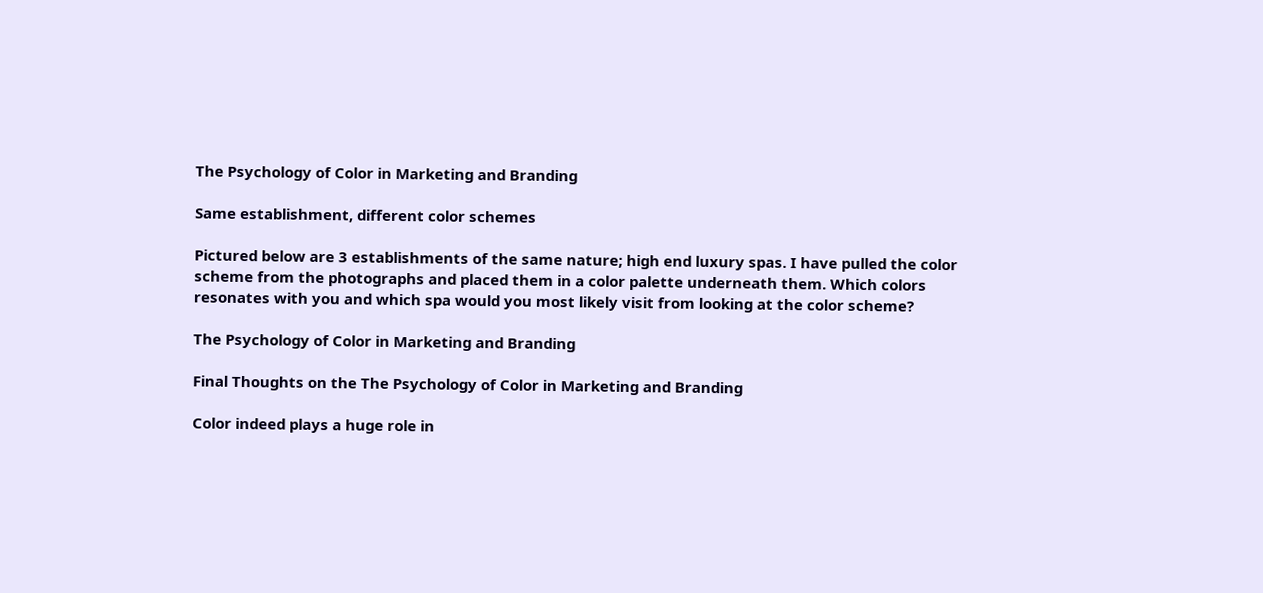The Psychology of Color in Marketing and Branding

Same establishment, different color schemes

Pictured below are 3 establishments of the same nature; high end luxury spas. I have pulled the color scheme from the photographs and placed them in a color palette underneath them. Which colors resonates with you and which spa would you most likely visit from looking at the color scheme?

The Psychology of Color in Marketing and Branding

Final Thoughts on the The Psychology of Color in Marketing and Branding

Color indeed plays a huge role in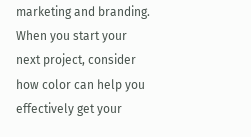marketing and branding. When you start your next project, consider how color can help you effectively get your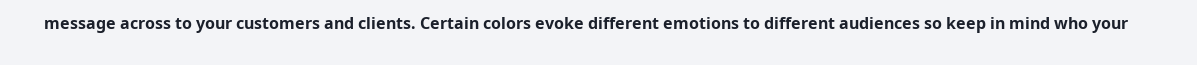message across to your customers and clients. Certain colors evoke different emotions to different audiences so keep in mind who your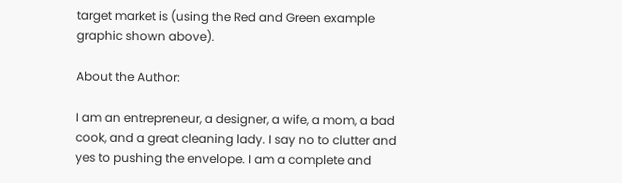target market is (using the Red and Green example graphic shown above).

About the Author:

I am an entrepreneur, a designer, a wife, a mom, a bad cook, and a great cleaning lady. I say no to clutter and yes to pushing the envelope. I am a complete and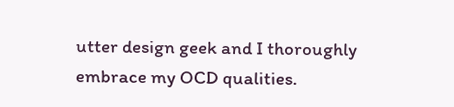utter design geek and I thoroughly embrace my OCD qualities.